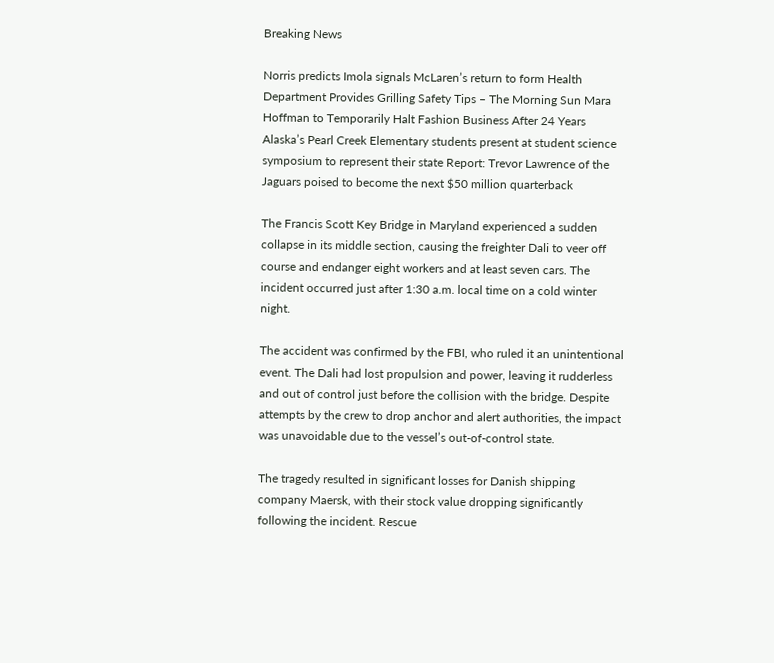Breaking News

Norris predicts Imola signals McLaren’s return to form Health Department Provides Grilling Safety Tips – The Morning Sun Mara Hoffman to Temporarily Halt Fashion Business After 24 Years Alaska’s Pearl Creek Elementary students present at student science symposium to represent their state Report: Trevor Lawrence of the Jaguars poised to become the next $50 million quarterback

The Francis Scott Key Bridge in Maryland experienced a sudden collapse in its middle section, causing the freighter Dali to veer off course and endanger eight workers and at least seven cars. The incident occurred just after 1:30 a.m. local time on a cold winter night.

The accident was confirmed by the FBI, who ruled it an unintentional event. The Dali had lost propulsion and power, leaving it rudderless and out of control just before the collision with the bridge. Despite attempts by the crew to drop anchor and alert authorities, the impact was unavoidable due to the vessel’s out-of-control state.

The tragedy resulted in significant losses for Danish shipping company Maersk, with their stock value dropping significantly following the incident. Rescue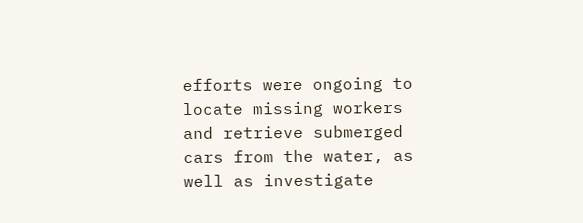efforts were ongoing to locate missing workers and retrieve submerged cars from the water, as well as investigate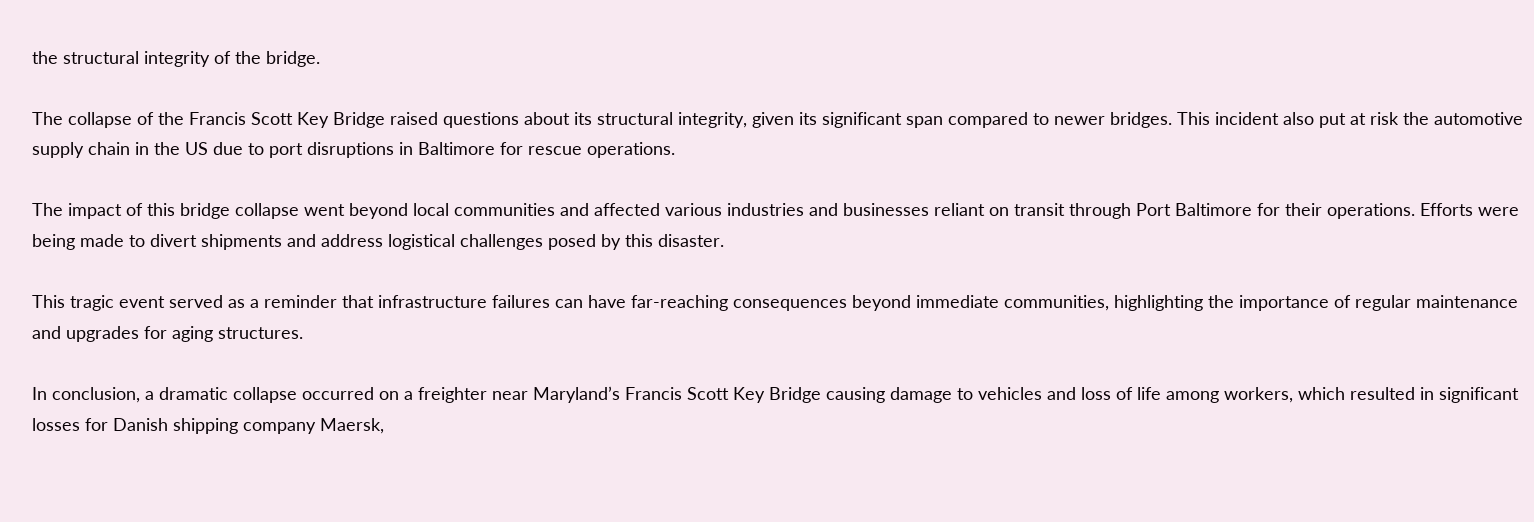the structural integrity of the bridge.

The collapse of the Francis Scott Key Bridge raised questions about its structural integrity, given its significant span compared to newer bridges. This incident also put at risk the automotive supply chain in the US due to port disruptions in Baltimore for rescue operations.

The impact of this bridge collapse went beyond local communities and affected various industries and businesses reliant on transit through Port Baltimore for their operations. Efforts were being made to divert shipments and address logistical challenges posed by this disaster.

This tragic event served as a reminder that infrastructure failures can have far-reaching consequences beyond immediate communities, highlighting the importance of regular maintenance and upgrades for aging structures.

In conclusion, a dramatic collapse occurred on a freighter near Maryland’s Francis Scott Key Bridge causing damage to vehicles and loss of life among workers, which resulted in significant losses for Danish shipping company Maersk,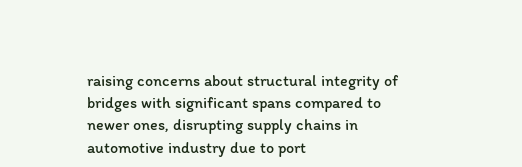raising concerns about structural integrity of bridges with significant spans compared to newer ones, disrupting supply chains in automotive industry due to port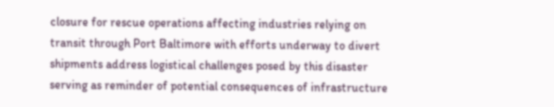closure for rescue operations affecting industries relying on transit through Port Baltimore with efforts underway to divert shipments address logistical challenges posed by this disaster serving as reminder of potential consequences of infrastructure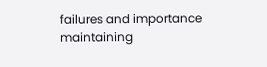failures and importance maintaining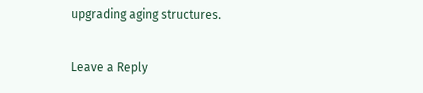upgrading aging structures.

Leave a Reply